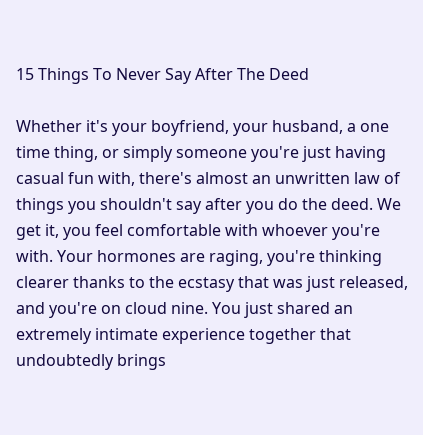15 Things To Never Say After The Deed

Whether it's your boyfriend, your husband, a one time thing, or simply someone you're just having casual fun with, there's almost an unwritten law of things you shouldn't say after you do the deed. We get it, you feel comfortable with whoever you're with. Your hormones are raging, you're thinking clearer thanks to the ecstasy that was just released, and you're on cloud nine. You just shared an extremely intimate experience together that undoubtedly brings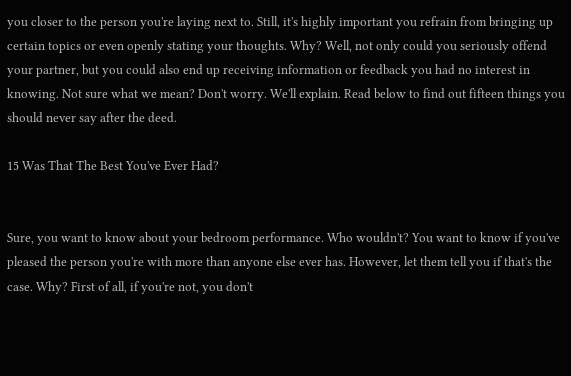you closer to the person you're laying next to. Still, it's highly important you refrain from bringing up certain topics or even openly stating your thoughts. Why? Well, not only could you seriously offend your partner, but you could also end up receiving information or feedback you had no interest in knowing. Not sure what we mean? Don't worry. We'll explain. Read below to find out fifteen things you should never say after the deed.

15 Was That The Best You've Ever Had?


Sure, you want to know about your bedroom performance. Who wouldn't? You want to know if you've pleased the person you're with more than anyone else ever has. However, let them tell you if that's the case. Why? First of all, if you're not, you don't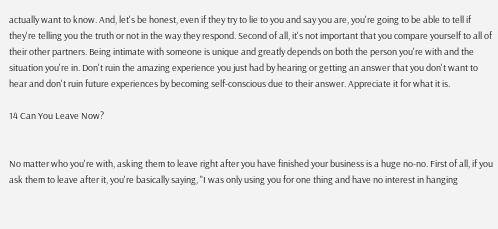actually want to know. And, let's be honest, even if they try to lie to you and say you are, you're going to be able to tell if they're telling you the truth or not in the way they respond. Second of all, it's not important that you compare yourself to all of their other partners. Being intimate with someone is unique and greatly depends on both the person you're with and the situation you're in. Don't ruin the amazing experience you just had by hearing or getting an answer that you don't want to hear and don't ruin future experiences by becoming self-conscious due to their answer. Appreciate it for what it is.

14 Can You Leave Now?


No matter who you're with, asking them to leave right after you have finished your business is a huge no-no. First of all, if you ask them to leave after it, you're basically saying, "I was only using you for one thing and have no interest in hanging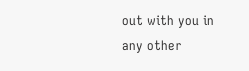out with you in any other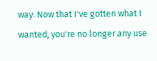way. Now that I've gotten what I wanted, you're no longer any use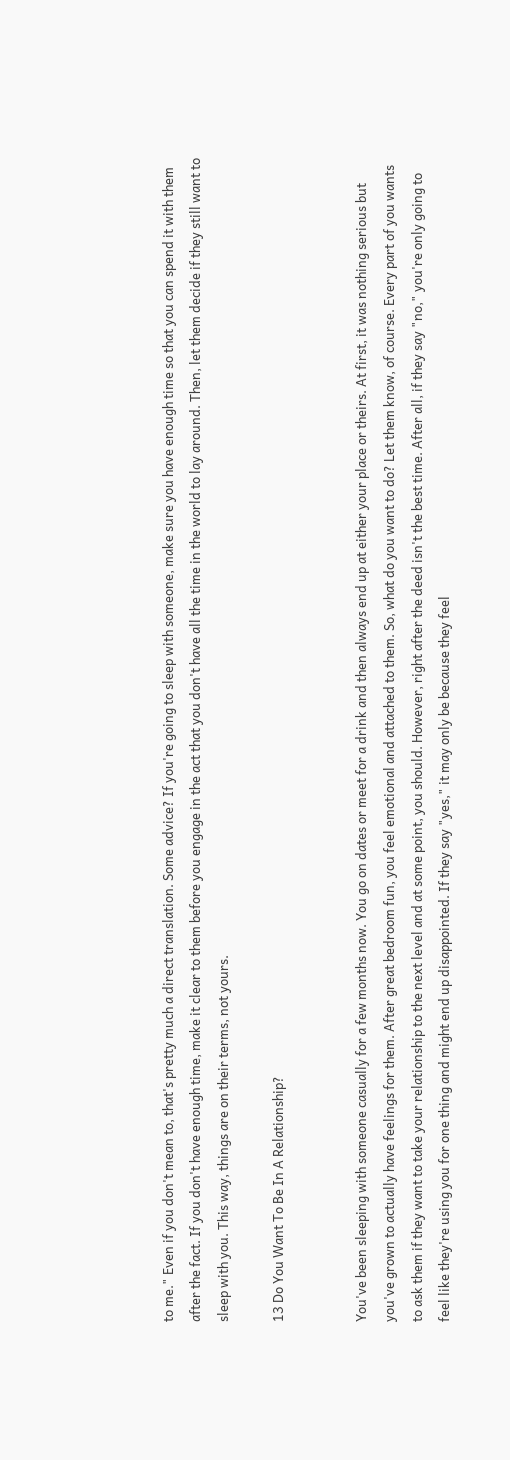to me." Even if you don't mean to, that's pretty much a direct translation. Some advice? If you're going to sleep with someone, make sure you have enough time so that you can spend it with them after the fact. If you don't have enough time, make it clear to them before you engage in the act that you don't have all the time in the world to lay around. Then, let them decide if they still want to sleep with you. This way, things are on their terms, not yours.

13 Do You Want To Be In A Relationship?


You've been sleeping with someone casually for a few months now. You go on dates or meet for a drink and then always end up at either your place or theirs. At first, it was nothing serious but you've grown to actually have feelings for them. After great bedroom fun, you feel emotional and attached to them. So, what do you want to do? Let them know, of course. Every part of you wants to ask them if they want to take your relationship to the next level and at some point, you should. However, right after the deed isn't the best time. After all, if they say "no," you're only going to feel like they're using you for one thing and might end up disappointed. If they say "yes," it may only be because they feel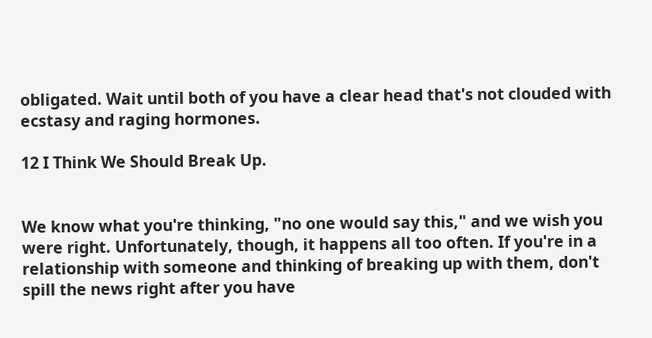obligated. Wait until both of you have a clear head that's not clouded with ecstasy and raging hormones.

12 I Think We Should Break Up.


We know what you're thinking, "no one would say this," and we wish you were right. Unfortunately, though, it happens all too often. If you're in a relationship with someone and thinking of breaking up with them, don't spill the news right after you have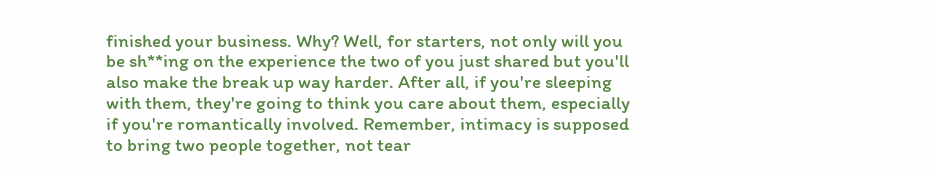finished your business. Why? Well, for starters, not only will you be sh**ing on the experience the two of you just shared but you'll also make the break up way harder. After all, if you're sleeping with them, they're going to think you care about them, especially if you're romantically involved. Remember, intimacy is supposed to bring two people together, not tear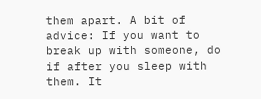them apart. A bit of advice: If you want to break up with someone, do if after you sleep with them. It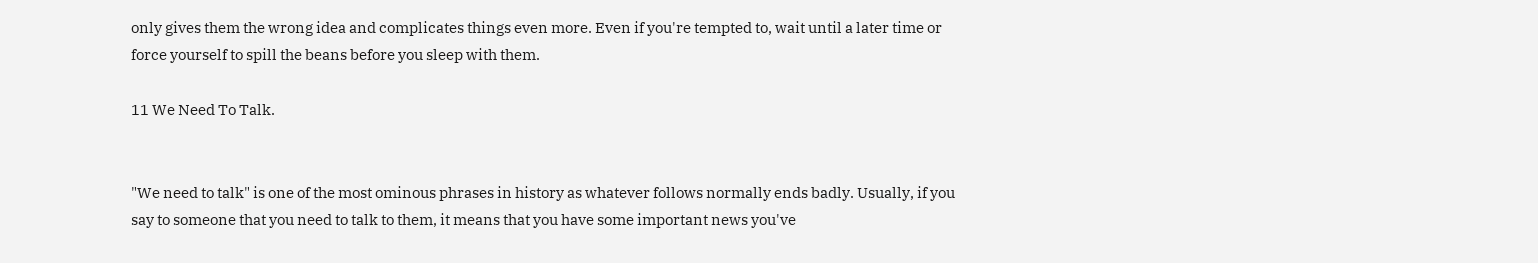only gives them the wrong idea and complicates things even more. Even if you're tempted to, wait until a later time or force yourself to spill the beans before you sleep with them.

11 We Need To Talk.


"We need to talk" is one of the most ominous phrases in history as whatever follows normally ends badly. Usually, if you say to someone that you need to talk to them, it means that you have some important news you've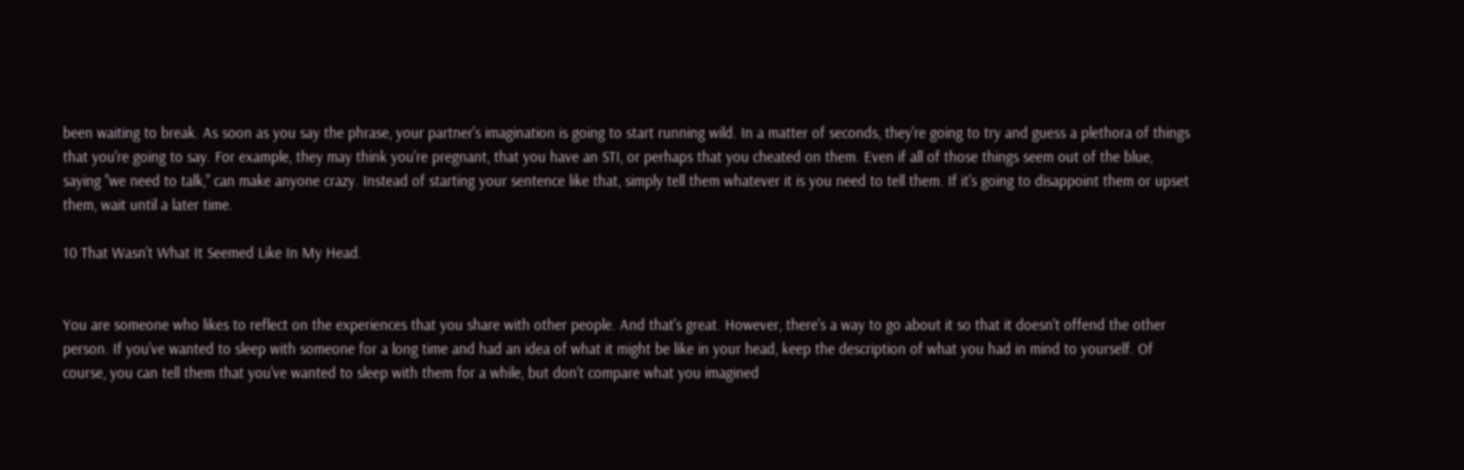been waiting to break. As soon as you say the phrase, your partner's imagination is going to start running wild. In a matter of seconds, they're going to try and guess a plethora of things that you're going to say. For example, they may think you're pregnant, that you have an STI, or perhaps that you cheated on them. Even if all of those things seem out of the blue, saying "we need to talk," can make anyone crazy. Instead of starting your sentence like that, simply tell them whatever it is you need to tell them. If it's going to disappoint them or upset them, wait until a later time.

10 That Wasn't What It Seemed Like In My Head.


You are someone who likes to reflect on the experiences that you share with other people. And that's great. However, there's a way to go about it so that it doesn't offend the other person. If you've wanted to sleep with someone for a long time and had an idea of what it might be like in your head, keep the description of what you had in mind to yourself. Of course, you can tell them that you've wanted to sleep with them for a while, but don't compare what you imagined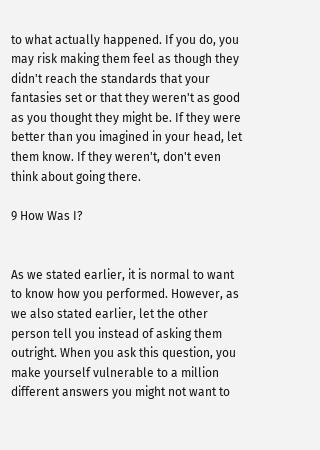to what actually happened. If you do, you may risk making them feel as though they didn't reach the standards that your fantasies set or that they weren't as good as you thought they might be. If they were better than you imagined in your head, let them know. If they weren't, don't even think about going there.

9 How Was I?


As we stated earlier, it is normal to want to know how you performed. However, as we also stated earlier, let the other person tell you instead of asking them outright. When you ask this question, you make yourself vulnerable to a million different answers you might not want to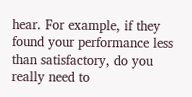hear. For example, if they found your performance less than satisfactory, do you really need to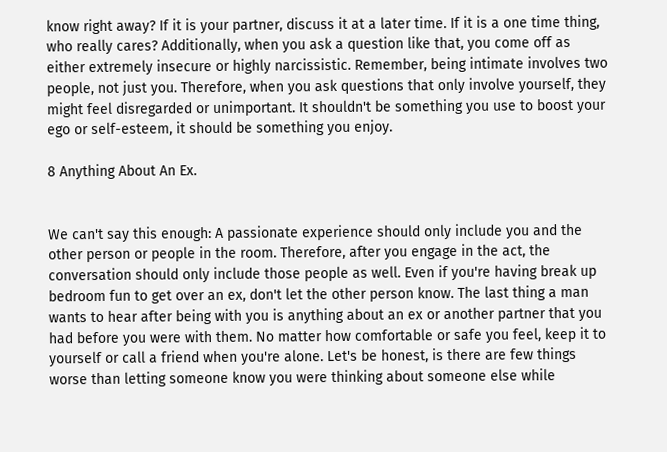know right away? If it is your partner, discuss it at a later time. If it is a one time thing, who really cares? Additionally, when you ask a question like that, you come off as either extremely insecure or highly narcissistic. Remember, being intimate involves two people, not just you. Therefore, when you ask questions that only involve yourself, they might feel disregarded or unimportant. It shouldn't be something you use to boost your ego or self-esteem, it should be something you enjoy.

8 Anything About An Ex.


We can't say this enough: A passionate experience should only include you and the other person or people in the room. Therefore, after you engage in the act, the conversation should only include those people as well. Even if you're having break up bedroom fun to get over an ex, don't let the other person know. The last thing a man wants to hear after being with you is anything about an ex or another partner that you had before you were with them. No matter how comfortable or safe you feel, keep it to yourself or call a friend when you're alone. Let's be honest, is there are few things worse than letting someone know you were thinking about someone else while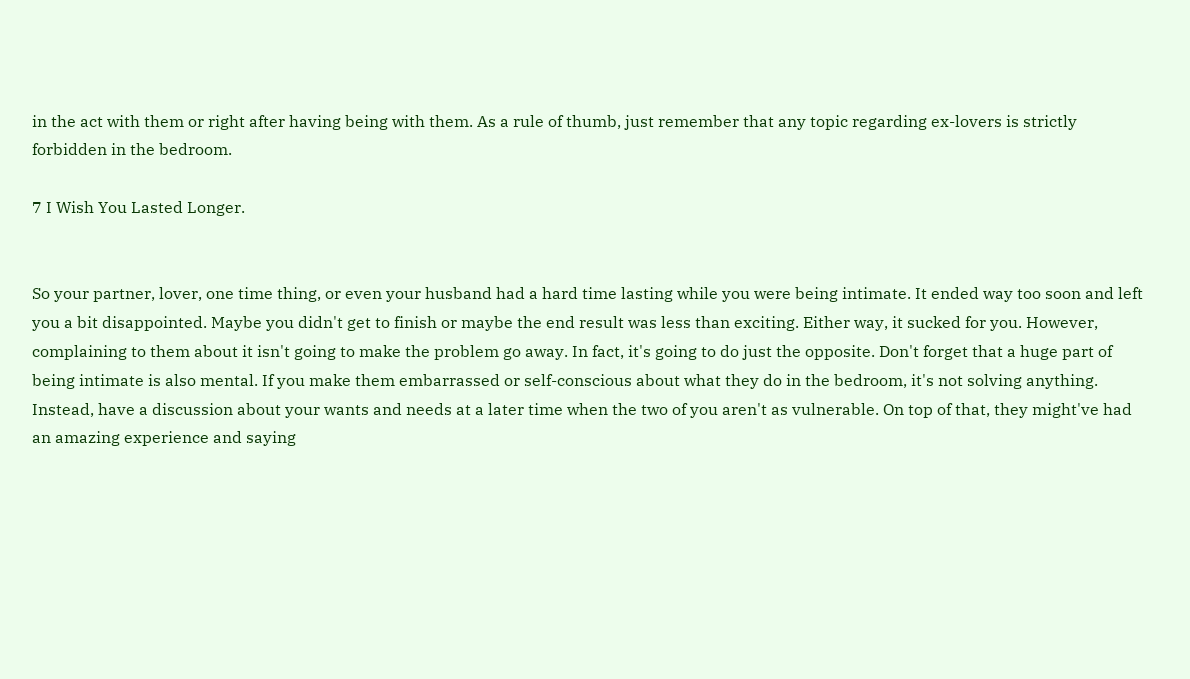in the act with them or right after having being with them. As a rule of thumb, just remember that any topic regarding ex-lovers is strictly forbidden in the bedroom.

7 I Wish You Lasted Longer.


So your partner, lover, one time thing, or even your husband had a hard time lasting while you were being intimate. It ended way too soon and left you a bit disappointed. Maybe you didn't get to finish or maybe the end result was less than exciting. Either way, it sucked for you. However, complaining to them about it isn't going to make the problem go away. In fact, it's going to do just the opposite. Don't forget that a huge part of being intimate is also mental. If you make them embarrassed or self-conscious about what they do in the bedroom, it's not solving anything. Instead, have a discussion about your wants and needs at a later time when the two of you aren't as vulnerable. On top of that, they might've had an amazing experience and saying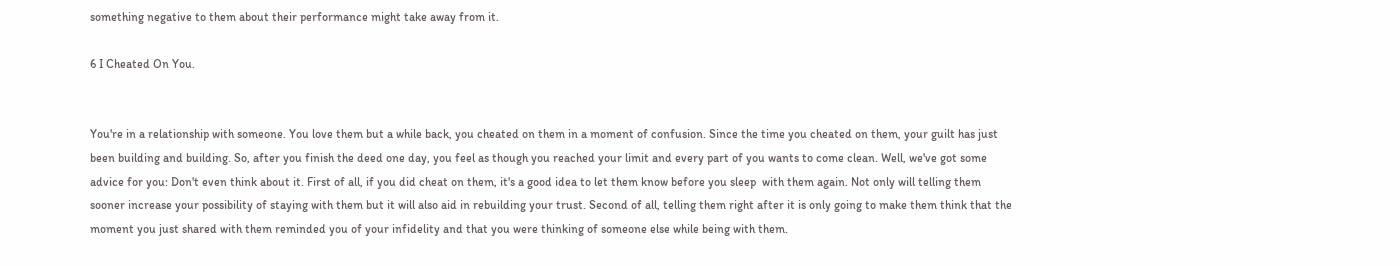something negative to them about their performance might take away from it.

6 I Cheated On You.


You're in a relationship with someone. You love them but a while back, you cheated on them in a moment of confusion. Since the time you cheated on them, your guilt has just been building and building. So, after you finish the deed one day, you feel as though you reached your limit and every part of you wants to come clean. Well, we've got some advice for you: Don't even think about it. First of all, if you did cheat on them, it's a good idea to let them know before you sleep  with them again. Not only will telling them sooner increase your possibility of staying with them but it will also aid in rebuilding your trust. Second of all, telling them right after it is only going to make them think that the moment you just shared with them reminded you of your infidelity and that you were thinking of someone else while being with them.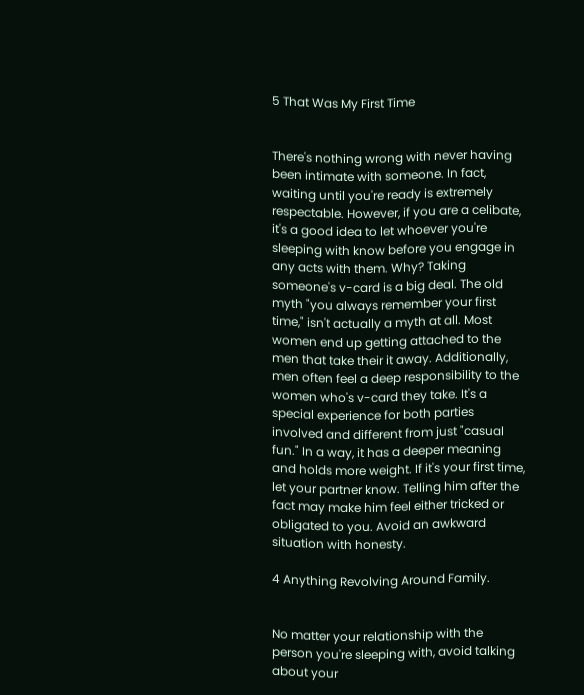5 That Was My First Time


There's nothing wrong with never having been intimate with someone. In fact, waiting until you're ready is extremely respectable. However, if you are a celibate, it's a good idea to let whoever you're sleeping with know before you engage in any acts with them. Why? Taking someone's v-card is a big deal. The old myth "you always remember your first time," isn't actually a myth at all. Most women end up getting attached to the men that take their it away. Additionally, men often feel a deep responsibility to the women who's v-card they take. It's a special experience for both parties involved and different from just "casual fun." In a way, it has a deeper meaning and holds more weight. If it's your first time, let your partner know. Telling him after the fact may make him feel either tricked or obligated to you. Avoid an awkward situation with honesty.

4 Anything Revolving Around Family.


No matter your relationship with the person you're sleeping with, avoid talking about your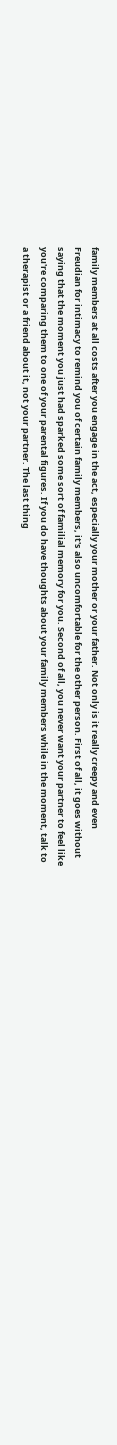family members at all costs after you engage in the act, especially your mother or your father. Not only is it really creepy and even Freudian for intimacy to remind you of certain family members, it's also uncomfortable for the other person. First of all, it goes without saying that the moment you just had sparked some sort of familial memory for you. Second of all, you never want your partner to feel like you're comparing them to one of your parental figures. If you do have thoughts about your family members while in the moment, talk to a therapist or a friend about it, not your partner. The last thing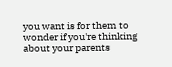you want is for them to wonder if you're thinking about your parents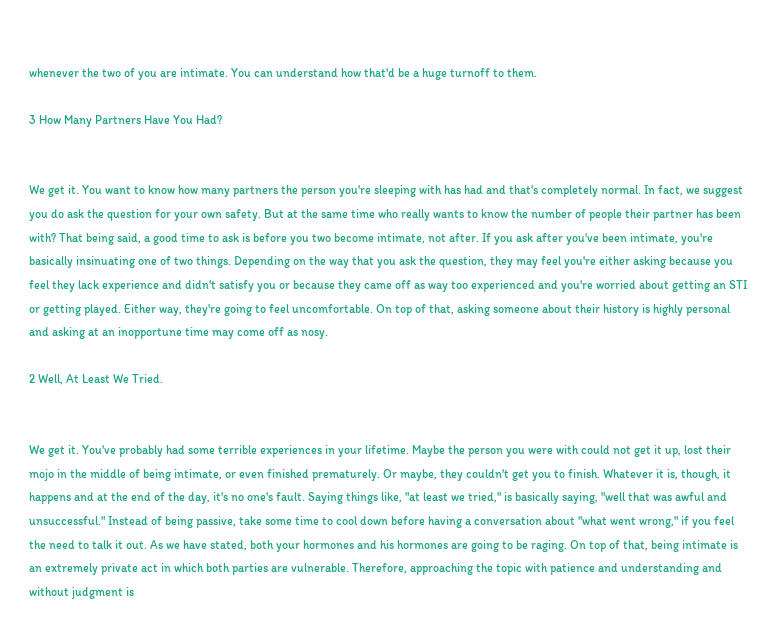whenever the two of you are intimate. You can understand how that'd be a huge turnoff to them.

3 How Many Partners Have You Had?


We get it. You want to know how many partners the person you're sleeping with has had and that's completely normal. In fact, we suggest you do ask the question for your own safety. But at the same time who really wants to know the number of people their partner has been with? That being said, a good time to ask is before you two become intimate, not after. If you ask after you've been intimate, you're basically insinuating one of two things. Depending on the way that you ask the question, they may feel you're either asking because you feel they lack experience and didn't satisfy you or because they came off as way too experienced and you're worried about getting an STI or getting played. Either way, they're going to feel uncomfortable. On top of that, asking someone about their history is highly personal and asking at an inopportune time may come off as nosy.

2 Well, At Least We Tried.


We get it. You've probably had some terrible experiences in your lifetime. Maybe the person you were with could not get it up, lost their mojo in the middle of being intimate, or even finished prematurely. Or maybe, they couldn't get you to finish. Whatever it is, though, it happens and at the end of the day, it's no one's fault. Saying things like, "at least we tried," is basically saying, "well that was awful and unsuccessful." Instead of being passive, take some time to cool down before having a conversation about "what went wrong," if you feel the need to talk it out. As we have stated, both your hormones and his hormones are going to be raging. On top of that, being intimate is an extremely private act in which both parties are vulnerable. Therefore, approaching the topic with patience and understanding and without judgment is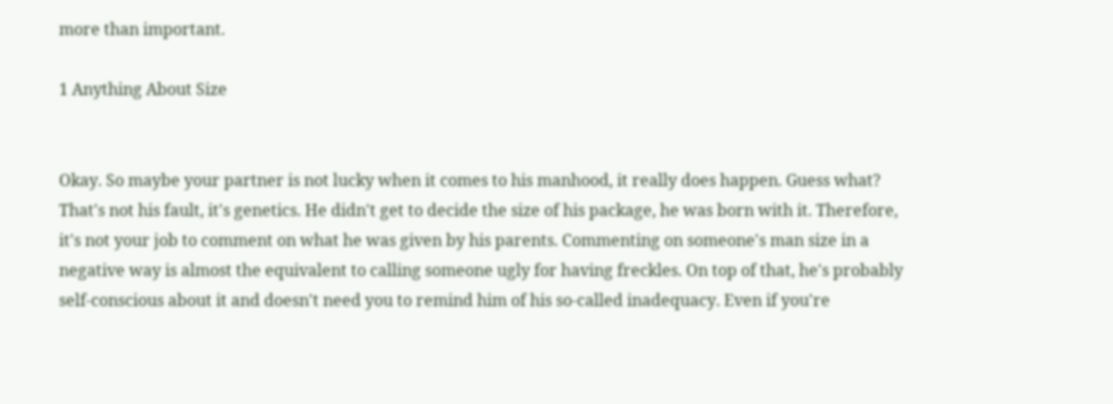more than important.

1 Anything About Size


Okay. So maybe your partner is not lucky when it comes to his manhood, it really does happen. Guess what? That's not his fault, it's genetics. He didn't get to decide the size of his package, he was born with it. Therefore, it's not your job to comment on what he was given by his parents. Commenting on someone's man size in a negative way is almost the equivalent to calling someone ugly for having freckles. On top of that, he's probably self-conscious about it and doesn't need you to remind him of his so-called inadequacy. Even if you're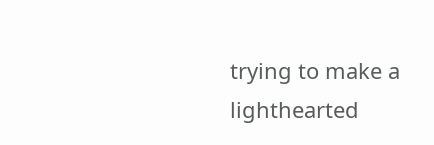trying to make a lighthearted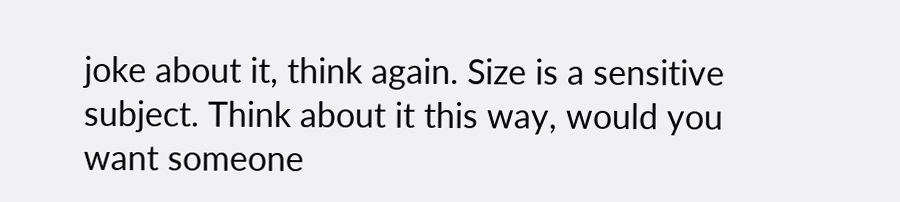joke about it, think again. Size is a sensitive subject. Think about it this way, would you want someone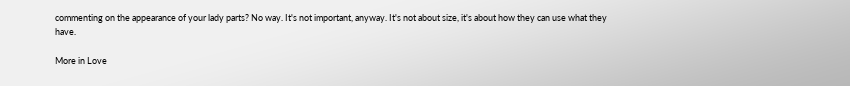commenting on the appearance of your lady parts? No way. It's not important, anyway. It's not about size, it's about how they can use what they have.

More in Love